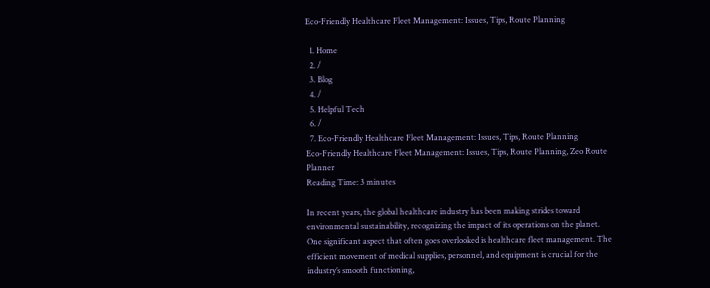Eco-Friendly Healthcare Fleet Management: Issues, Tips, Route Planning

  1. Home
  2. /
  3. Blog
  4. /
  5. Helpful Tech
  6. /
  7. Eco-Friendly Healthcare Fleet Management: Issues, Tips, Route Planning
Eco-Friendly Healthcare Fleet Management: Issues, Tips, Route Planning, Zeo Route Planner
Reading Time: 3 minutes

In recent years, the global healthcare industry has been making strides toward environmental sustainability, recognizing the impact of its operations on the planet. One significant aspect that often goes overlooked is healthcare fleet management. The efficient movement of medical supplies, personnel, and equipment is crucial for the industry’s smooth functioning,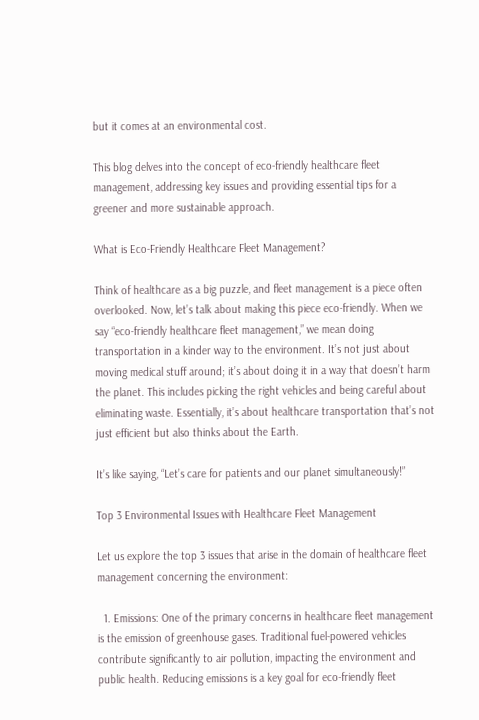but it comes at an environmental cost.

This blog delves into the concept of eco-friendly healthcare fleet management, addressing key issues and providing essential tips for a greener and more sustainable approach.

What is Eco-Friendly Healthcare Fleet Management?

Think of healthcare as a big puzzle, and fleet management is a piece often overlooked. Now, let’s talk about making this piece eco-friendly. When we say “eco-friendly healthcare fleet management,” we mean doing transportation in a kinder way to the environment. It’s not just about moving medical stuff around; it’s about doing it in a way that doesn’t harm the planet. This includes picking the right vehicles and being careful about eliminating waste. Essentially, it’s about healthcare transportation that’s not just efficient but also thinks about the Earth.

It’s like saying, “Let’s care for patients and our planet simultaneously!”

Top 3 Environmental Issues with Healthcare Fleet Management

Let us explore the top 3 issues that arise in the domain of healthcare fleet management concerning the environment:

  1. Emissions: One of the primary concerns in healthcare fleet management is the emission of greenhouse gases. Traditional fuel-powered vehicles contribute significantly to air pollution, impacting the environment and public health. Reducing emissions is a key goal for eco-friendly fleet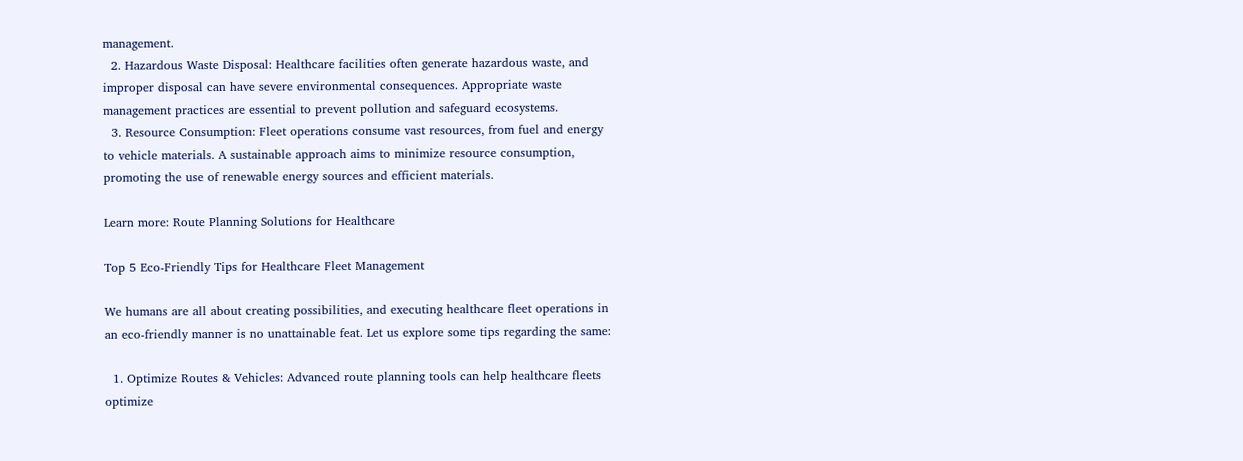management.
  2. Hazardous Waste Disposal: Healthcare facilities often generate hazardous waste, and improper disposal can have severe environmental consequences. Appropriate waste management practices are essential to prevent pollution and safeguard ecosystems.
  3. Resource Consumption: Fleet operations consume vast resources, from fuel and energy to vehicle materials. A sustainable approach aims to minimize resource consumption, promoting the use of renewable energy sources and efficient materials.

Learn more: Route Planning Solutions for Healthcare

Top 5 Eco-Friendly Tips for Healthcare Fleet Management

We humans are all about creating possibilities, and executing healthcare fleet operations in an eco-friendly manner is no unattainable feat. Let us explore some tips regarding the same:

  1. Optimize Routes & Vehicles: Advanced route planning tools can help healthcare fleets optimize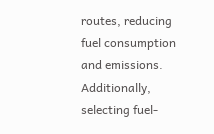routes, reducing fuel consumption and emissions. Additionally, selecting fuel-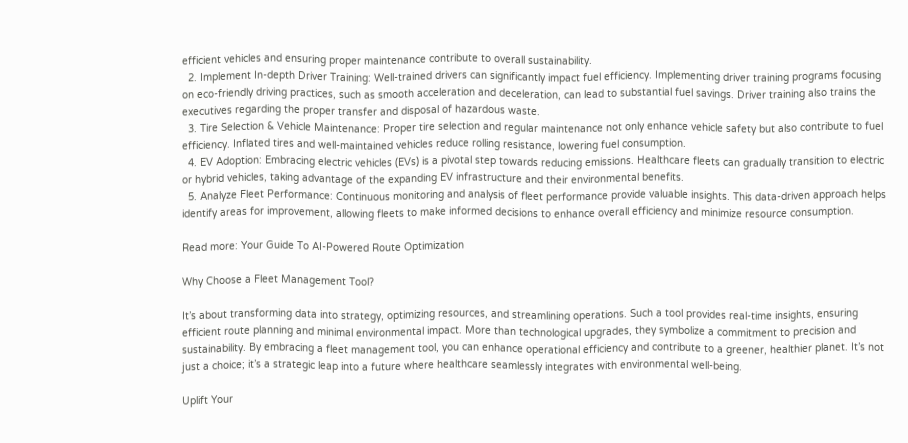efficient vehicles and ensuring proper maintenance contribute to overall sustainability.
  2. Implement In-depth Driver Training: Well-trained drivers can significantly impact fuel efficiency. Implementing driver training programs focusing on eco-friendly driving practices, such as smooth acceleration and deceleration, can lead to substantial fuel savings. Driver training also trains the executives regarding the proper transfer and disposal of hazardous waste.
  3. Tire Selection & Vehicle Maintenance: Proper tire selection and regular maintenance not only enhance vehicle safety but also contribute to fuel efficiency. Inflated tires and well-maintained vehicles reduce rolling resistance, lowering fuel consumption.
  4. EV Adoption: Embracing electric vehicles (EVs) is a pivotal step towards reducing emissions. Healthcare fleets can gradually transition to electric or hybrid vehicles, taking advantage of the expanding EV infrastructure and their environmental benefits.
  5. Analyze Fleet Performance: Continuous monitoring and analysis of fleet performance provide valuable insights. This data-driven approach helps identify areas for improvement, allowing fleets to make informed decisions to enhance overall efficiency and minimize resource consumption.

Read more: Your Guide To AI-Powered Route Optimization

Why Choose a Fleet Management Tool?

It’s about transforming data into strategy, optimizing resources, and streamlining operations. Such a tool provides real-time insights, ensuring efficient route planning and minimal environmental impact. More than technological upgrades, they symbolize a commitment to precision and sustainability. By embracing a fleet management tool, you can enhance operational efficiency and contribute to a greener, healthier planet. It’s not just a choice; it’s a strategic leap into a future where healthcare seamlessly integrates with environmental well-being.

Uplift Your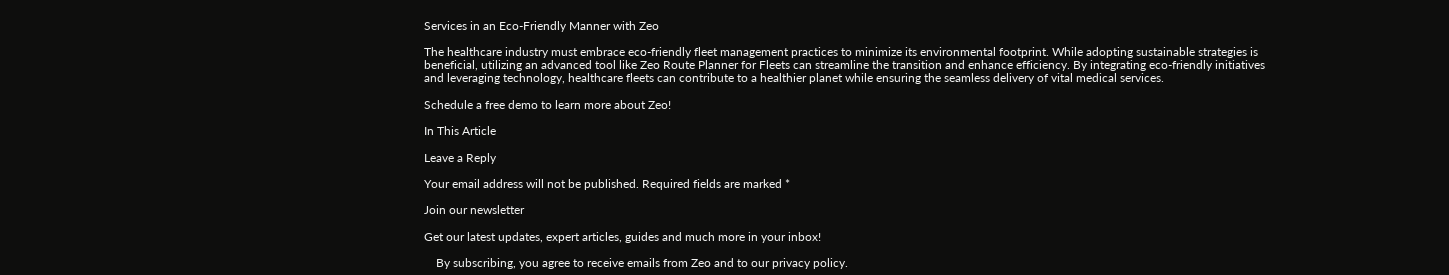Services in an Eco-Friendly Manner with Zeo

The healthcare industry must embrace eco-friendly fleet management practices to minimize its environmental footprint. While adopting sustainable strategies is beneficial, utilizing an advanced tool like Zeo Route Planner for Fleets can streamline the transition and enhance efficiency. By integrating eco-friendly initiatives and leveraging technology, healthcare fleets can contribute to a healthier planet while ensuring the seamless delivery of vital medical services.

Schedule a free demo to learn more about Zeo!

In This Article

Leave a Reply

Your email address will not be published. Required fields are marked *

Join our newsletter

Get our latest updates, expert articles, guides and much more in your inbox!

    By subscribing, you agree to receive emails from Zeo and to our privacy policy.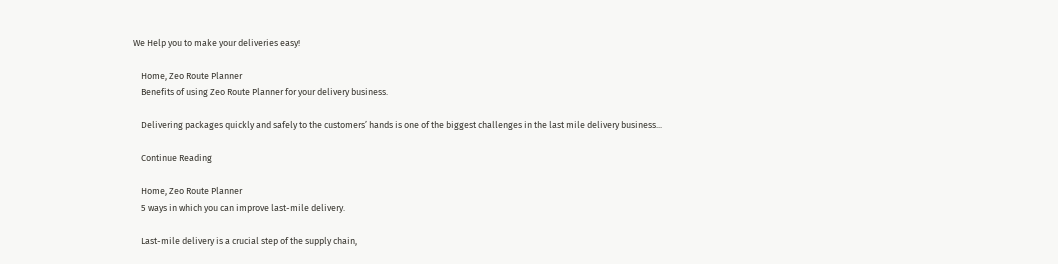We Help you to make your deliveries easy!

    Home, Zeo Route Planner
    Benefits of using Zeo Route Planner for your delivery business.

    Delivering packages quickly and safely to the customers’ hands is one of the biggest challenges in the last mile delivery business...

    Continue Reading

    Home, Zeo Route Planner
    5 ways in which you can improve last-mile delivery.

    Last-mile delivery is a crucial step of the supply chain,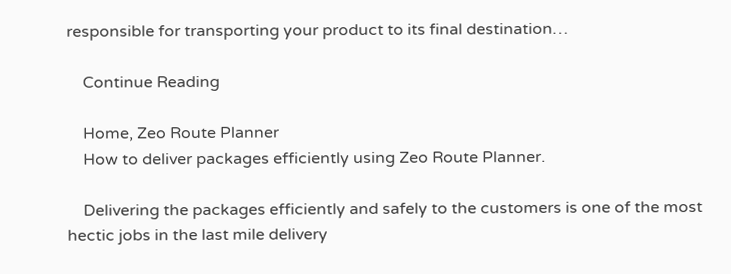responsible for transporting your product to its final destination…

    Continue Reading

    Home, Zeo Route Planner
    How to deliver packages efficiently using Zeo Route Planner.

    Delivering the packages efficiently and safely to the customers is one of the most hectic jobs in the last mile delivery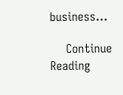business…

    Continue Reading